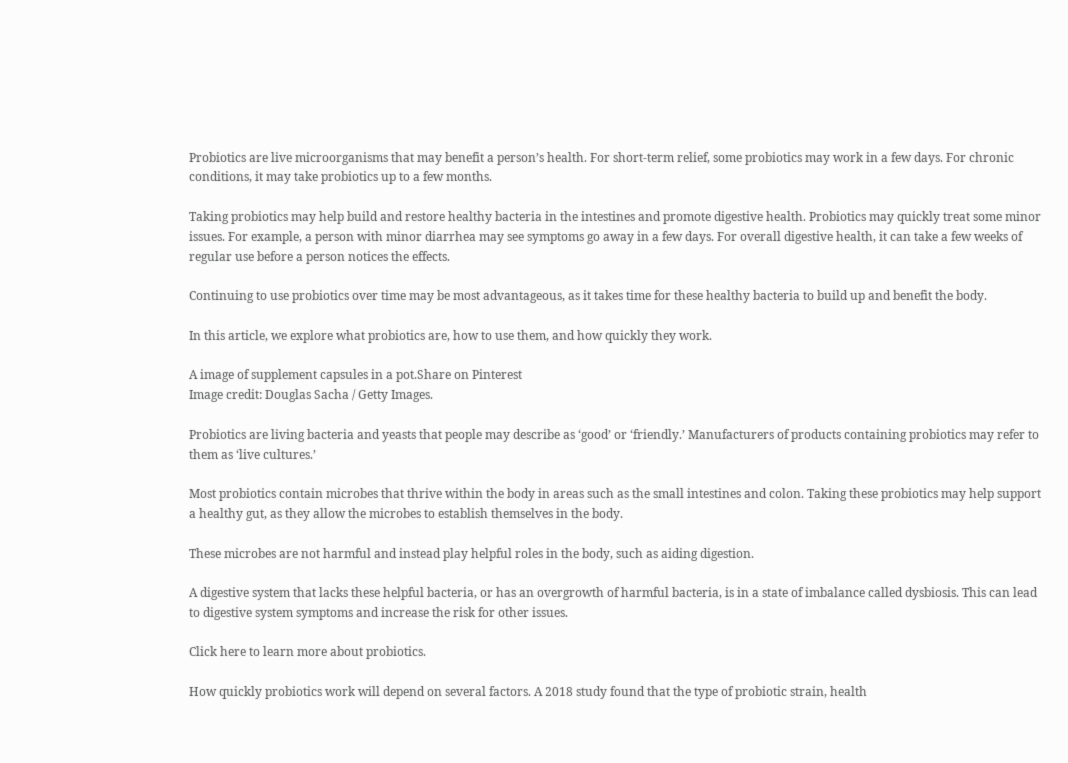Probiotics are live microorganisms that may benefit a person’s health. For short-term relief, some probiotics may work in a few days. For chronic conditions, it may take probiotics up to a few months.

Taking probiotics may help build and restore healthy bacteria in the intestines and promote digestive health. Probiotics may quickly treat some minor issues. For example, a person with minor diarrhea may see symptoms go away in a few days. For overall digestive health, it can take a few weeks of regular use before a person notices the effects.

Continuing to use probiotics over time may be most advantageous, as it takes time for these healthy bacteria to build up and benefit the body.

In this article, we explore what probiotics are, how to use them, and how quickly they work.

A image of supplement capsules in a pot.Share on Pinterest
Image credit: Douglas Sacha / Getty Images.

Probiotics are living bacteria and yeasts that people may describe as ‘good’ or ‘friendly.’ Manufacturers of products containing probiotics may refer to them as ‘live cultures.’

Most probiotics contain microbes that thrive within the body in areas such as the small intestines and colon. Taking these probiotics may help support a healthy gut, as they allow the microbes to establish themselves in the body.

These microbes are not harmful and instead play helpful roles in the body, such as aiding digestion.

A digestive system that lacks these helpful bacteria, or has an overgrowth of harmful bacteria, is in a state of imbalance called dysbiosis. This can lead to digestive system symptoms and increase the risk for other issues.

Click here to learn more about probiotics.

How quickly probiotics work will depend on several factors. A 2018 study found that the type of probiotic strain, health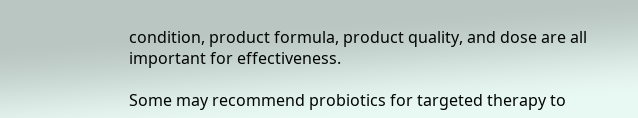condition, product formula, product quality, and dose are all important for effectiveness.

Some may recommend probiotics for targeted therapy to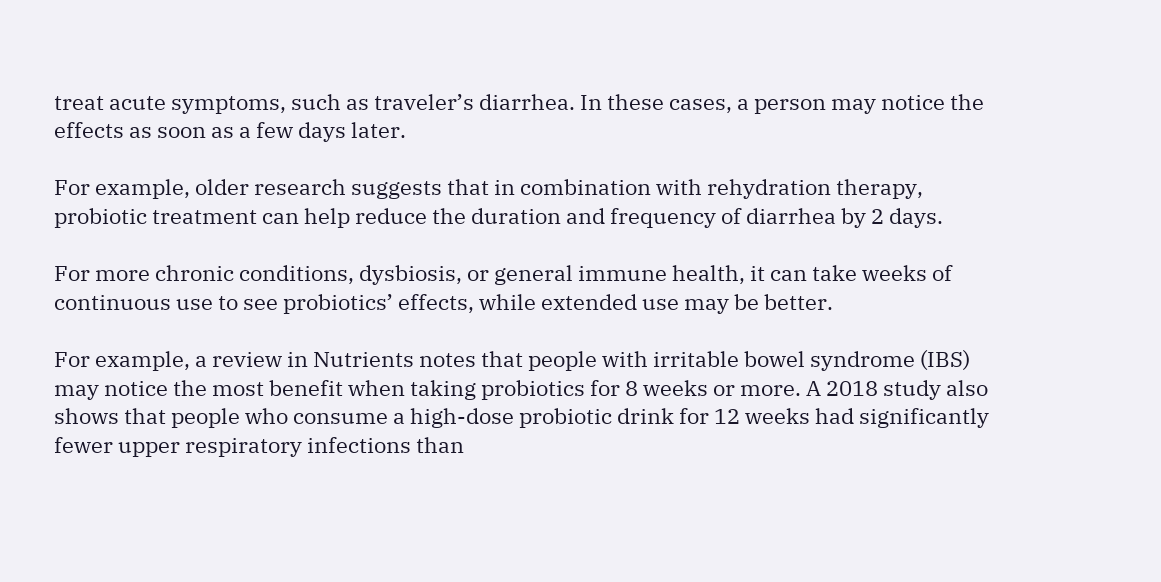treat acute symptoms, such as traveler’s diarrhea. In these cases, a person may notice the effects as soon as a few days later.

For example, older research suggests that in combination with rehydration therapy, probiotic treatment can help reduce the duration and frequency of diarrhea by 2 days.

For more chronic conditions, dysbiosis, or general immune health, it can take weeks of continuous use to see probiotics’ effects, while extended use may be better.

For example, a review in Nutrients notes that people with irritable bowel syndrome (IBS) may notice the most benefit when taking probiotics for 8 weeks or more. A 2018 study also shows that people who consume a high-dose probiotic drink for 12 weeks had significantly fewer upper respiratory infections than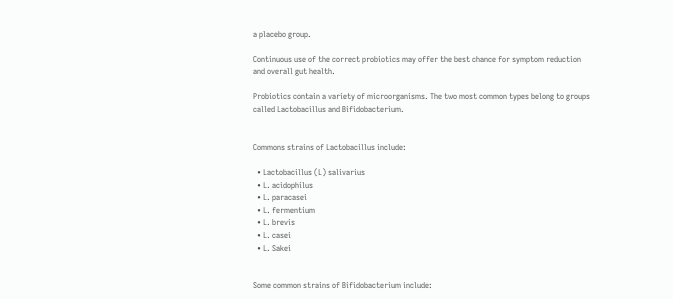a placebo group.

Continuous use of the correct probiotics may offer the best chance for symptom reduction and overall gut health.

Probiotics contain a variety of microorganisms. The two most common types belong to groups called Lactobacillus and Bifidobacterium.


Commons strains of Lactobacillus include:

  • Lactobacillus (L) salivarius
  • L. acidophilus
  • L. paracasei
  • L. fermentium
  • L. brevis
  • L. casei
  • L. Sakei


Some common strains of Bifidobacterium include: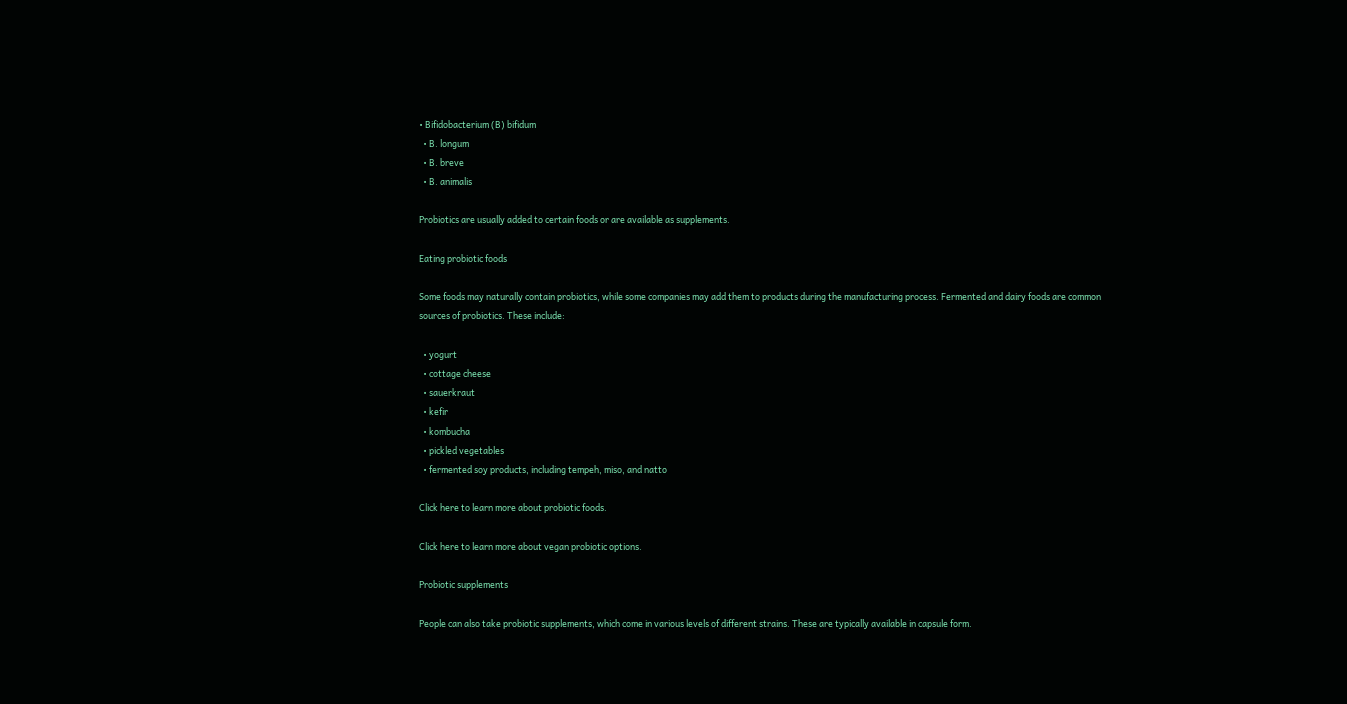• Bifidobacterium (B) bifidum
  • B. longum
  • B. breve
  • B. animalis

Probiotics are usually added to certain foods or are available as supplements.

Eating probiotic foods

Some foods may naturally contain probiotics, while some companies may add them to products during the manufacturing process. Fermented and dairy foods are common sources of probiotics. These include:

  • yogurt
  • cottage cheese
  • sauerkraut
  • kefir
  • kombucha
  • pickled vegetables
  • fermented soy products, including tempeh, miso, and natto

Click here to learn more about probiotic foods.

Click here to learn more about vegan probiotic options.

Probiotic supplements

People can also take probiotic supplements, which come in various levels of different strains. These are typically available in capsule form.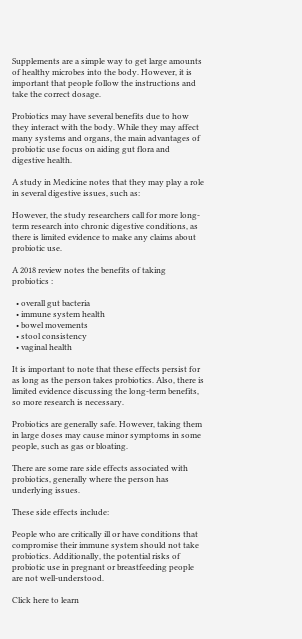Supplements are a simple way to get large amounts of healthy microbes into the body. However, it is important that people follow the instructions and take the correct dosage.

Probiotics may have several benefits due to how they interact with the body. While they may affect many systems and organs, the main advantages of probiotic use focus on aiding gut flora and digestive health.

A study in Medicine notes that they may play a role in several digestive issues, such as:

However, the study researchers call for more long-term research into chronic digestive conditions, as there is limited evidence to make any claims about probiotic use.

A 2018 review notes the benefits of taking probiotics :

  • overall gut bacteria
  • immune system health
  • bowel movements
  • stool consistency
  • vaginal health

It is important to note that these effects persist for as long as the person takes probiotics. Also, there is limited evidence discussing the long-term benefits, so more research is necessary.

Probiotics are generally safe. However, taking them in large doses may cause minor symptoms in some people, such as gas or bloating.

There are some rare side effects associated with probiotics, generally where the person has underlying issues.

These side effects include:

People who are critically ill or have conditions that compromise their immune system should not take probiotics. Additionally, the potential risks of probiotic use in pregnant or breastfeeding people are not well-understood.

Click here to learn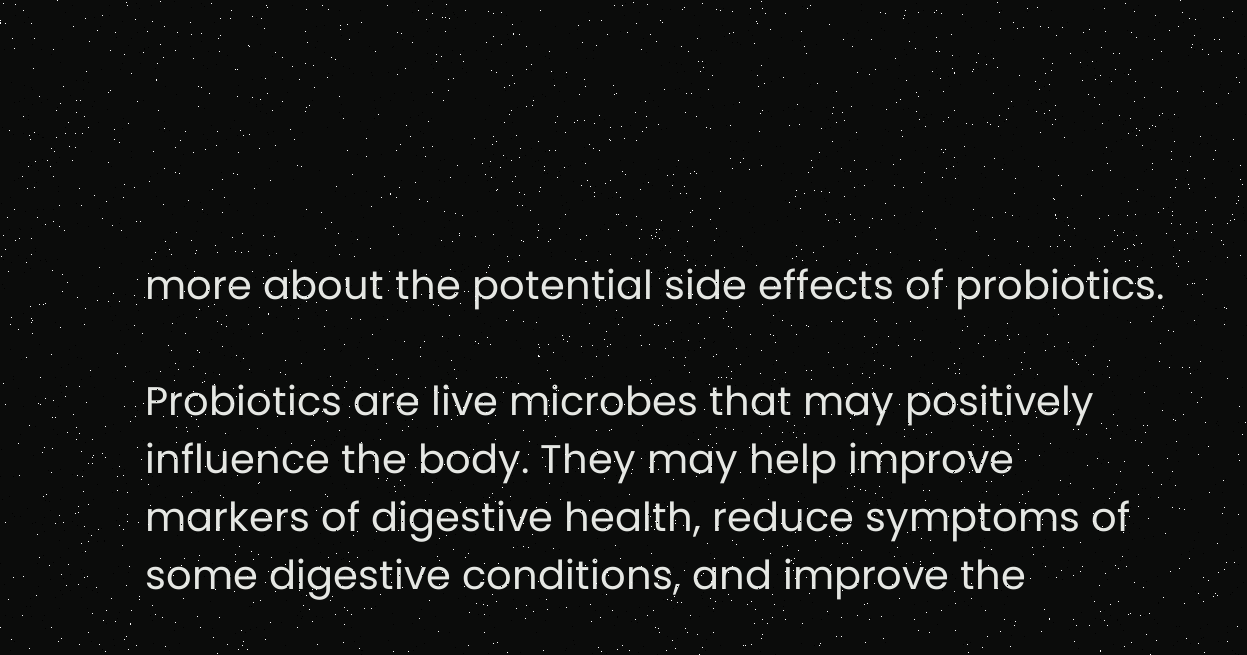more about the potential side effects of probiotics.

Probiotics are live microbes that may positively influence the body. They may help improve markers of digestive health, reduce symptoms of some digestive conditions, and improve the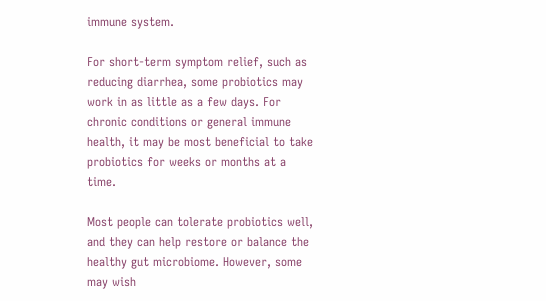immune system.

For short-term symptom relief, such as reducing diarrhea, some probiotics may work in as little as a few days. For chronic conditions or general immune health, it may be most beneficial to take probiotics for weeks or months at a time.

Most people can tolerate probiotics well, and they can help restore or balance the healthy gut microbiome. However, some may wish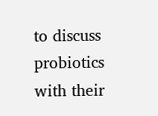to discuss probiotics with their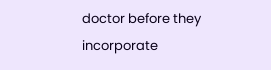doctor before they incorporate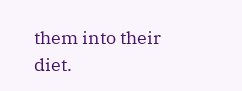them into their diet.